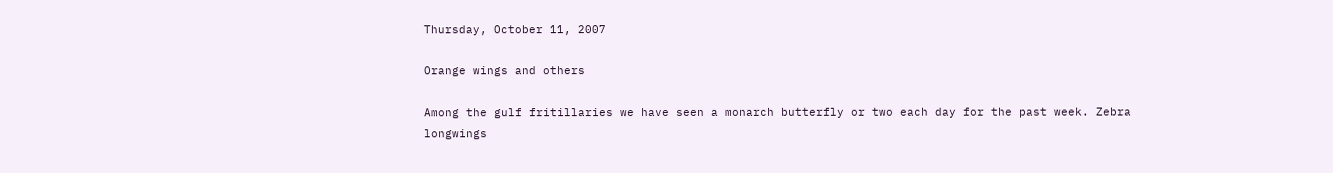Thursday, October 11, 2007

Orange wings and others

Among the gulf fritillaries we have seen a monarch butterfly or two each day for the past week. Zebra longwings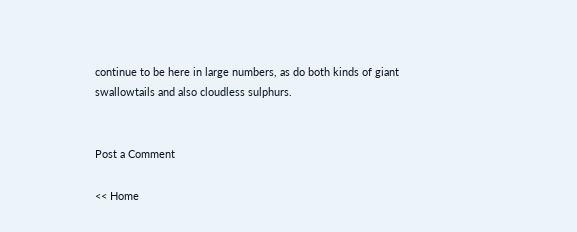continue to be here in large numbers, as do both kinds of giant swallowtails and also cloudless sulphurs.


Post a Comment

<< Home